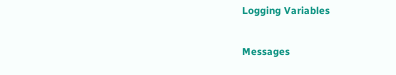Logging Variables

Messages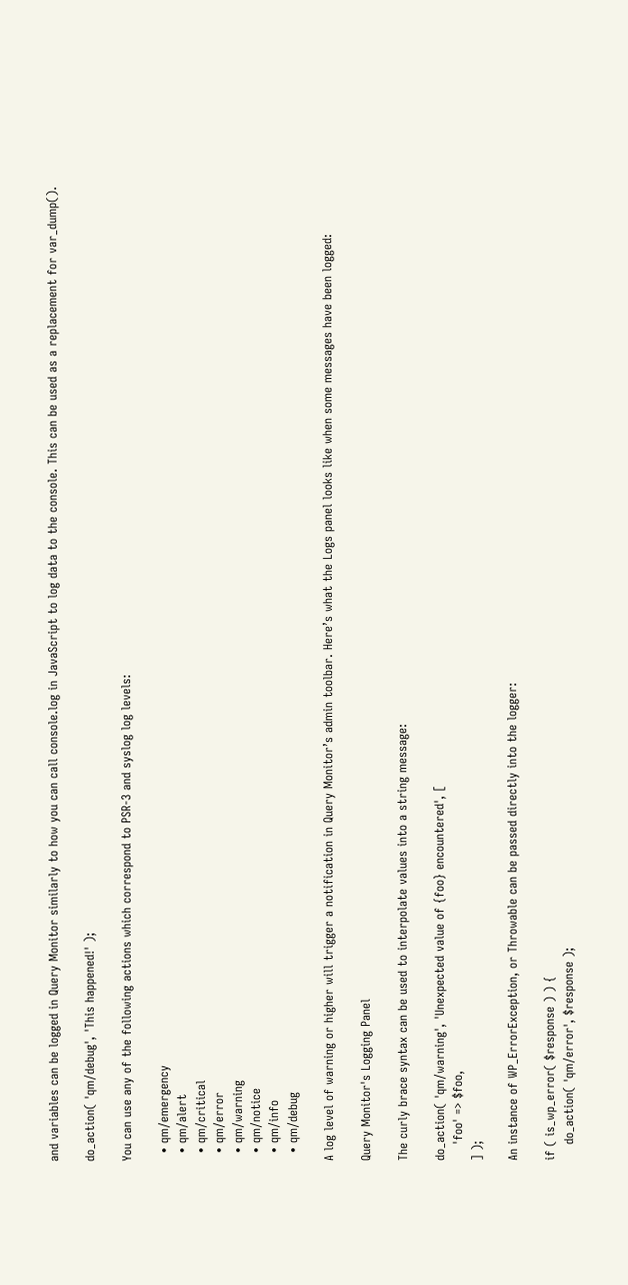and variables can be logged in Query Monitor similarly to how you can call console.log in JavaScript to log data to the console. This can be used as a replacement for var_dump().

do_action( 'qm/debug', 'This happened!' );

You can use any of the following actions which correspond to PSR-3 and syslog log levels:

  • qm/emergency
  • qm/alert
  • qm/critical
  • qm/error
  • qm/warning
  • qm/notice
  • qm/info
  • qm/debug

A log level of warning or higher will trigger a notification in Query Monitor’s admin toolbar. Here’s what the Logs panel looks like when some messages have been logged:

Query Monitor's Logging Panel

The curly brace syntax can be used to interpolate values into a string message:

do_action( 'qm/warning', 'Unexpected value of {foo} encountered', [
    'foo' => $foo,
] );

An instance of WP_ErrorException, or Throwable can be passed directly into the logger:

if ( is_wp_error( $response ) ) {
    do_action( 'qm/error', $response );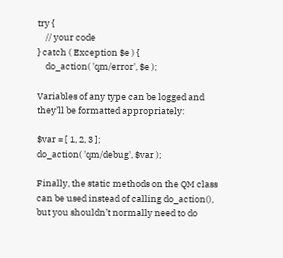try {
    // your code
} catch ( Exception $e ) {
    do_action( 'qm/error', $e );

Variables of any type can be logged and they’ll be formatted appropriately:

$var = [ 1, 2, 3 ];
do_action( 'qm/debug', $var );

Finally, the static methods on the QM class can be used instead of calling do_action(), but you shouldn’t normally need to do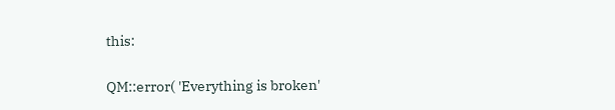this:

QM::error( 'Everything is broken'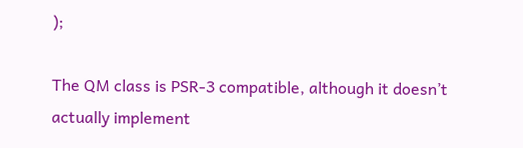);

The QM class is PSR-3 compatible, although it doesn’t actually implement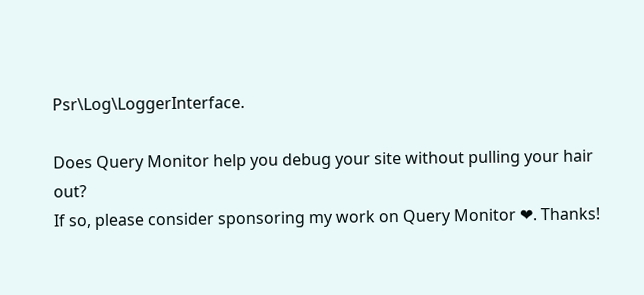Psr\Log\LoggerInterface.

Does Query Monitor help you debug your site without pulling your hair out?
If so, please consider sponsoring my work on Query Monitor ❤. Thanks!